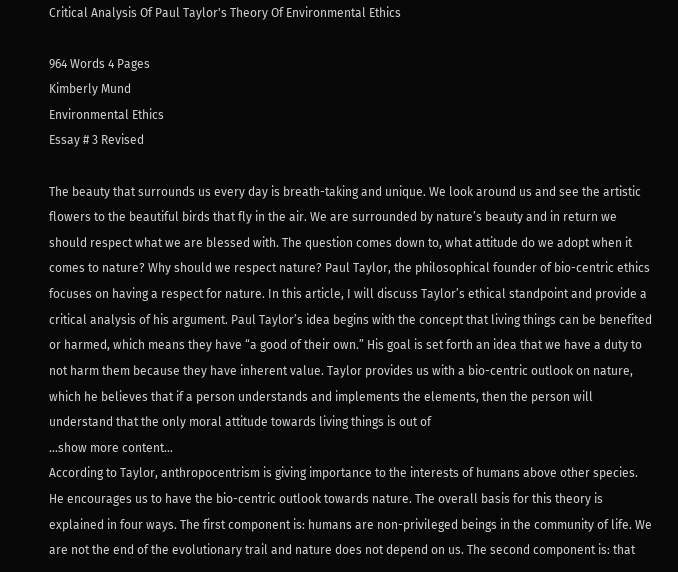Critical Analysis Of Paul Taylor's Theory Of Environmental Ethics

964 Words 4 Pages
Kimberly Mund
Environmental Ethics
Essay # 3 Revised

The beauty that surrounds us every day is breath-taking and unique. We look around us and see the artistic flowers to the beautiful birds that fly in the air. We are surrounded by nature’s beauty and in return we should respect what we are blessed with. The question comes down to, what attitude do we adopt when it comes to nature? Why should we respect nature? Paul Taylor, the philosophical founder of bio-centric ethics focuses on having a respect for nature. In this article, I will discuss Taylor’s ethical standpoint and provide a critical analysis of his argument. Paul Taylor’s idea begins with the concept that living things can be benefited or harmed, which means they have “a good of their own.” His goal is set forth an idea that we have a duty to not harm them because they have inherent value. Taylor provides us with a bio-centric outlook on nature, which he believes that if a person understands and implements the elements, then the person will understand that the only moral attitude towards living things is out of
…show more content…
According to Taylor, anthropocentrism is giving importance to the interests of humans above other species. He encourages us to have the bio-centric outlook towards nature. The overall basis for this theory is explained in four ways. The first component is: humans are non-privileged beings in the community of life. We are not the end of the evolutionary trail and nature does not depend on us. The second component is: that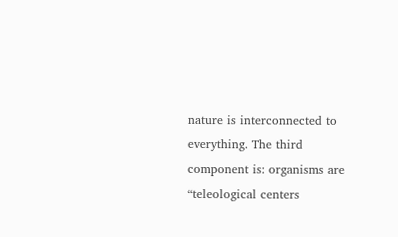nature is interconnected to everything. The third component is: organisms are “teleological centers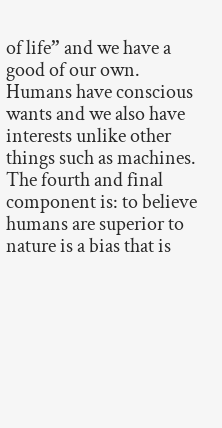of life” and we have a good of our own. Humans have conscious wants and we also have interests unlike other things such as machines. The fourth and final component is: to believe humans are superior to nature is a bias that is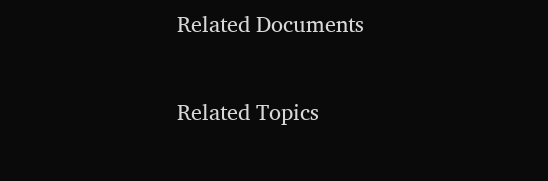Related Documents

Related Topics